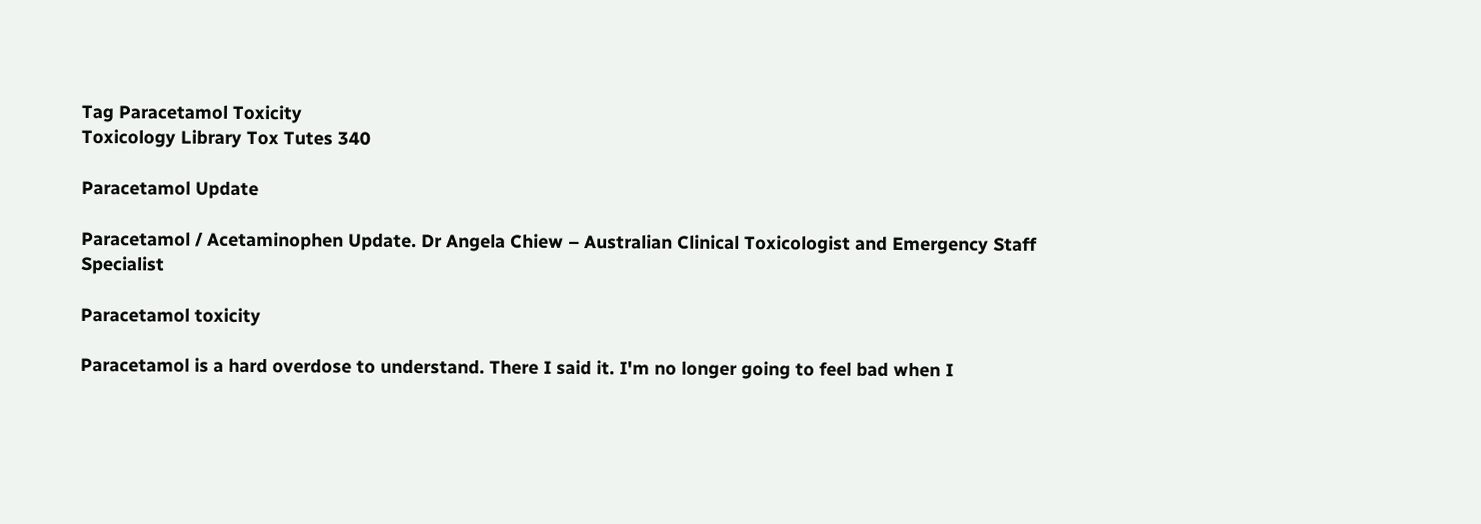Tag Paracetamol Toxicity
Toxicology Library Tox Tutes 340

Paracetamol Update

Paracetamol / Acetaminophen Update. Dr Angela Chiew – Australian Clinical Toxicologist and Emergency Staff Specialist

Paracetamol toxicity

Paracetamol is a hard overdose to understand. There I said it. I'm no longer going to feel bad when I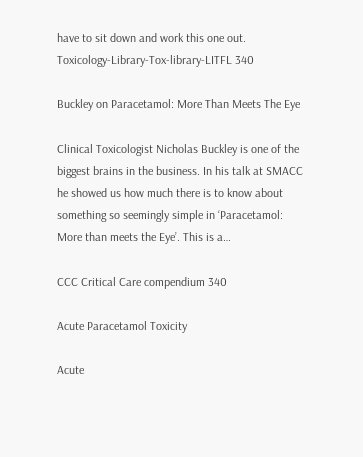have to sit down and work this one out.
Toxicology-Library-Tox-library-LITFL 340

Buckley on Paracetamol: More Than Meets The Eye

Clinical Toxicologist Nicholas Buckley is one of the biggest brains in the business. In his talk at SMACC he showed us how much there is to know about something so seemingly simple in ‘Paracetamol: More than meets the Eye’. This is a…

CCC Critical Care compendium 340

Acute Paracetamol Toxicity

Acute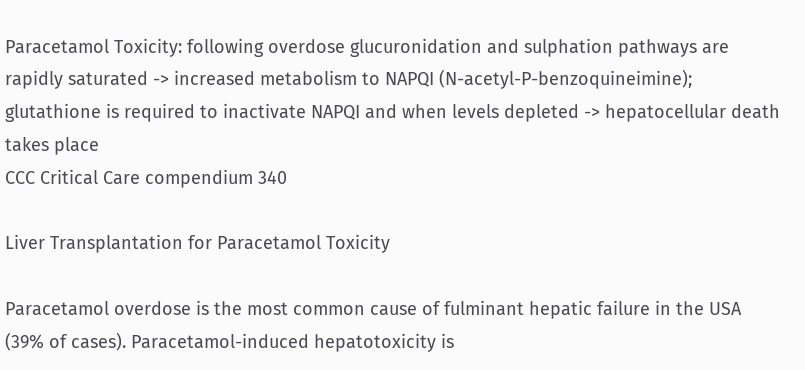Paracetamol Toxicity: following overdose glucuronidation and sulphation pathways are rapidly saturated -> increased metabolism to NAPQI (N-acetyl-P-benzoquineimine); glutathione is required to inactivate NAPQI and when levels depleted -> hepatocellular death takes place
CCC Critical Care compendium 340

Liver Transplantation for Paracetamol Toxicity

Paracetamol overdose is the most common cause of fulminant hepatic failure in the USA (39% of cases). Paracetamol-induced hepatotoxicity is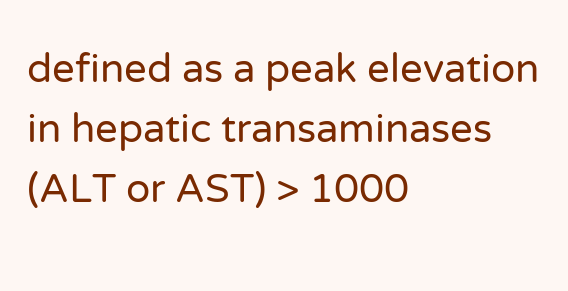defined as a peak elevation in hepatic transaminases (ALT or AST) > 1000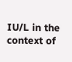IU/L in the context of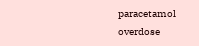paracetamol overdose